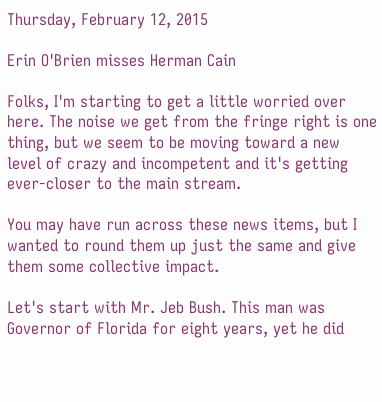Thursday, February 12, 2015

Erin O'Brien misses Herman Cain

Folks, I'm starting to get a little worried over here. The noise we get from the fringe right is one thing, but we seem to be moving toward a new level of crazy and incompetent and it's getting ever-closer to the main stream.

You may have run across these news items, but I wanted to round them up just the same and give them some collective impact.

Let's start with Mr. Jeb Bush. This man was Governor of Florida for eight years, yet he did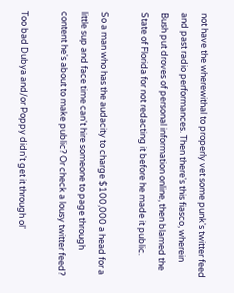not have the wherewithal to properly vet some punk's twitter feed and past radio performances. Then there's this fiasco, wherein Bush put droves of personal information online, then blamed the State of Florida for not redacting it before he made it public.

So a man who has the audacity to charge $100,000 a head for a little sup and face time can't hire someone to page through content he's about to make public? Or check a lousy twitter feed?

Too bad Dubya and/or Poppy didn't get it through ol'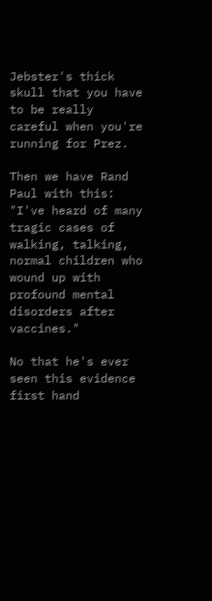Jebster's thick skull that you have to be really careful when you're running for Prez.

Then we have Rand Paul with this: "I've heard of many tragic cases of walking, talking, normal children who wound up with profound mental disorders after vaccines."

No that he's ever seen this evidence first hand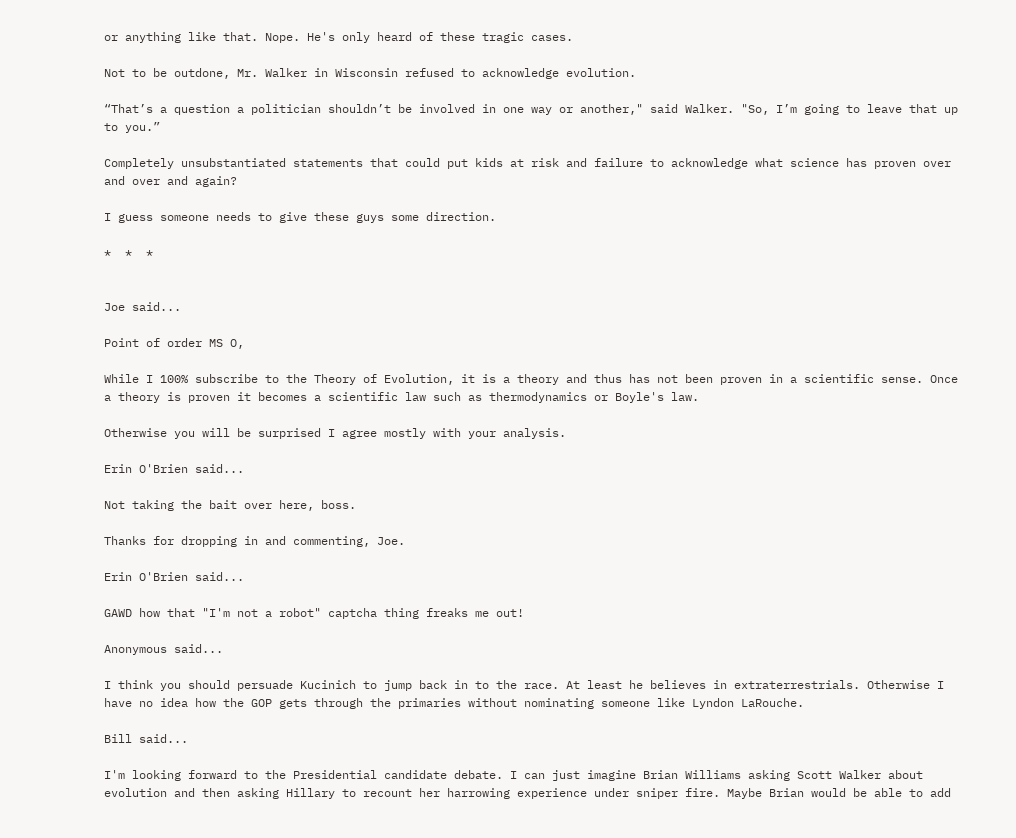or anything like that. Nope. He's only heard of these tragic cases.

Not to be outdone, Mr. Walker in Wisconsin refused to acknowledge evolution.

“That’s a question a politician shouldn’t be involved in one way or another," said Walker. "So, I’m going to leave that up to you.”

Completely unsubstantiated statements that could put kids at risk and failure to acknowledge what science has proven over and over and again?

I guess someone needs to give these guys some direction.

*  *  *


Joe said...

Point of order MS O,

While I 100% subscribe to the Theory of Evolution, it is a theory and thus has not been proven in a scientific sense. Once a theory is proven it becomes a scientific law such as thermodynamics or Boyle's law.

Otherwise you will be surprised I agree mostly with your analysis.

Erin O'Brien said...

Not taking the bait over here, boss.

Thanks for dropping in and commenting, Joe.

Erin O'Brien said...

GAWD how that "I'm not a robot" captcha thing freaks me out!

Anonymous said...

I think you should persuade Kucinich to jump back in to the race. At least he believes in extraterrestrials. Otherwise I have no idea how the GOP gets through the primaries without nominating someone like Lyndon LaRouche.

Bill said...

I'm looking forward to the Presidential candidate debate. I can just imagine Brian Williams asking Scott Walker about evolution and then asking Hillary to recount her harrowing experience under sniper fire. Maybe Brian would be able to add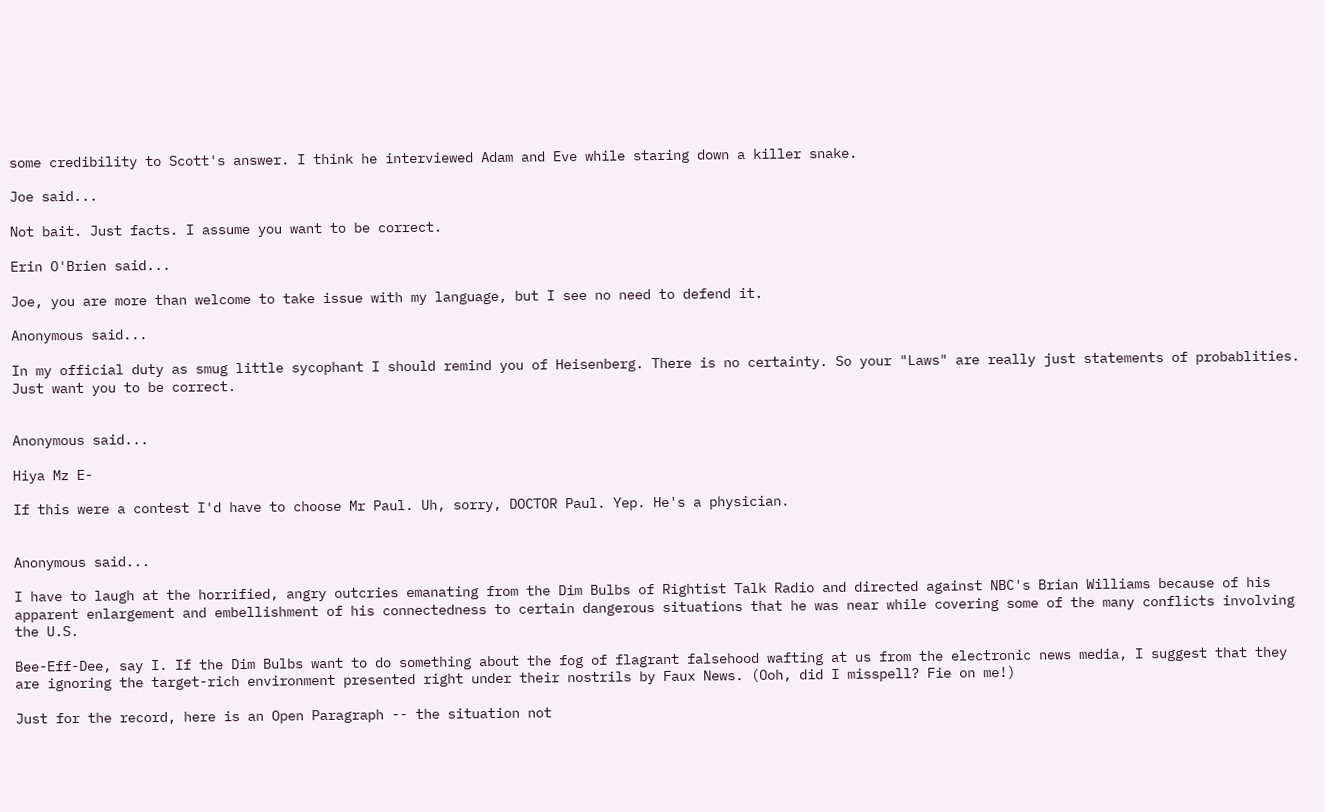some credibility to Scott's answer. I think he interviewed Adam and Eve while staring down a killer snake.

Joe said...

Not bait. Just facts. I assume you want to be correct.

Erin O'Brien said...

Joe, you are more than welcome to take issue with my language, but I see no need to defend it.

Anonymous said...

In my official duty as smug little sycophant I should remind you of Heisenberg. There is no certainty. So your "Laws" are really just statements of probablities. Just want you to be correct.


Anonymous said...

Hiya Mz E-

If this were a contest I'd have to choose Mr Paul. Uh, sorry, DOCTOR Paul. Yep. He's a physician.


Anonymous said...

I have to laugh at the horrified, angry outcries emanating from the Dim Bulbs of Rightist Talk Radio and directed against NBC's Brian Williams because of his apparent enlargement and embellishment of his connectedness to certain dangerous situations that he was near while covering some of the many conflicts involving the U.S.

Bee-Eff-Dee, say I. If the Dim Bulbs want to do something about the fog of flagrant falsehood wafting at us from the electronic news media, I suggest that they are ignoring the target-rich environment presented right under their nostrils by Faux News. (Ooh, did I misspell? Fie on me!)

Just for the record, here is an Open Paragraph -- the situation not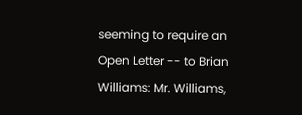seeming to require an Open Letter -- to Brian Williams: Mr. Williams,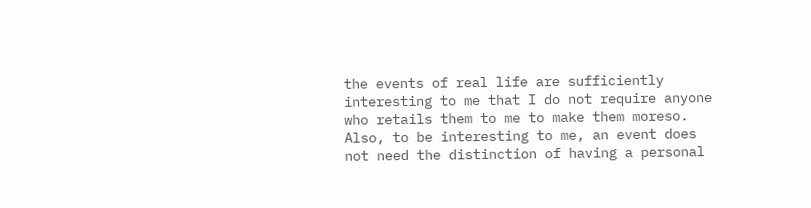the events of real life are sufficiently interesting to me that I do not require anyone who retails them to me to make them moreso. Also, to be interesting to me, an event does not need the distinction of having a personal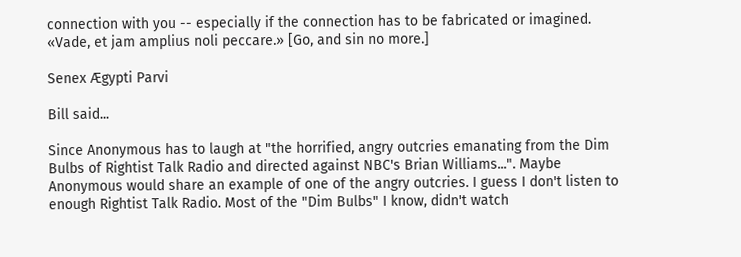connection with you -- especially if the connection has to be fabricated or imagined. «Vade, et jam amplius noli peccare.» [Go, and sin no more.]

Senex Ægypti Parvi

Bill said...

Since Anonymous has to laugh at "the horrified, angry outcries emanating from the Dim Bulbs of Rightist Talk Radio and directed against NBC's Brian Williams...". Maybe Anonymous would share an example of one of the angry outcries. I guess I don't listen to enough Rightist Talk Radio. Most of the "Dim Bulbs" I know, didn't watch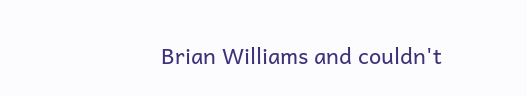Brian Williams and couldn't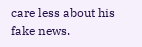care less about his fake news.